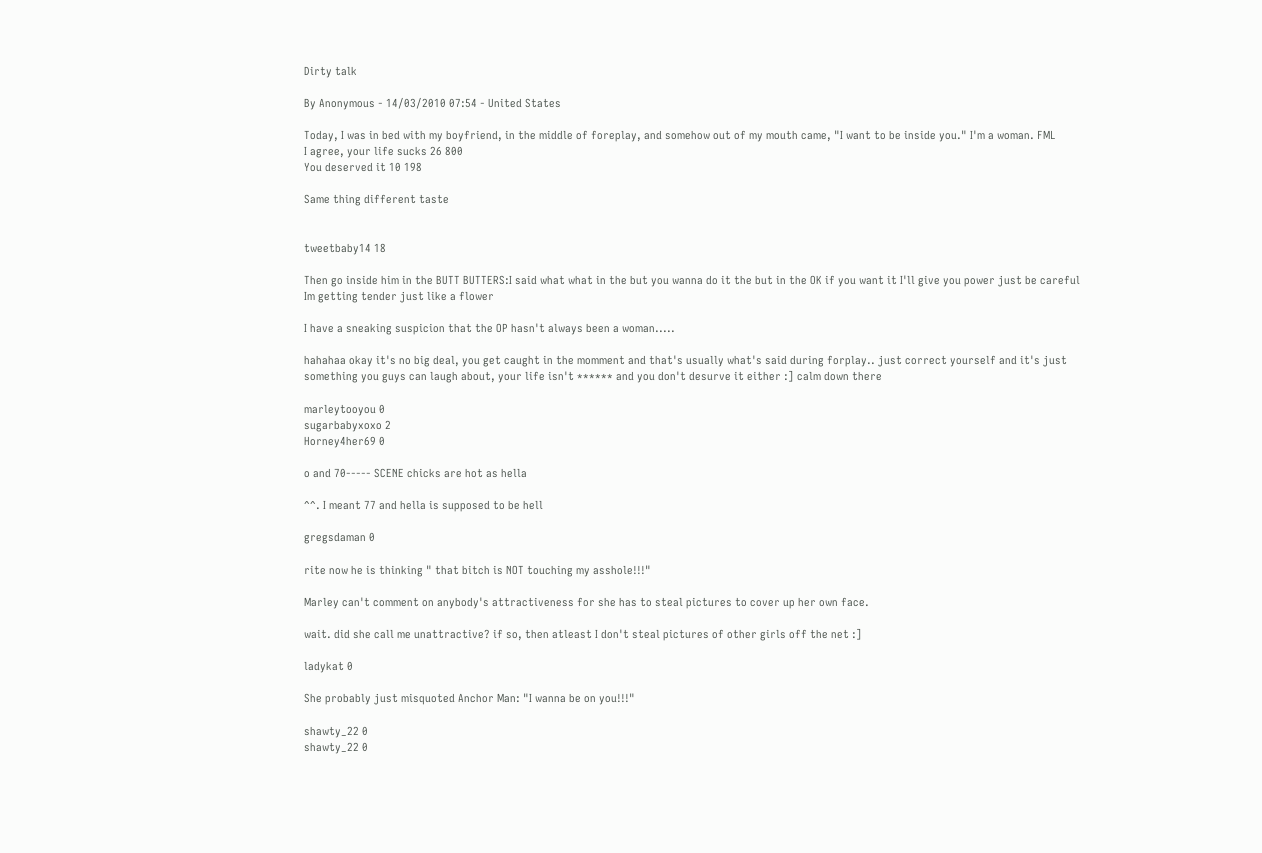Dirty talk

By Anonymous - 14/03/2010 07:54 - United States

Today, I was in bed with my boyfriend, in the middle of foreplay, and somehow out of my mouth came, "I want to be inside you." I'm a woman. FML
I agree, your life sucks 26 800
You deserved it 10 198

Same thing different taste


tweetbaby14 18

Then go inside him in the BUTT BUTTERS:I said what what in the but you wanna do it the but in the OK if you want it I'll give you power just be careful Im getting tender just like a flower

I have a sneaking suspicion that the OP hasn't always been a woman.....

hahahaa okay it's no big deal, you get caught in the momment and that's usually what's said during forplay.. just correct yourself and it's just something you guys can laugh about, your life isn't ****** and you don't desurve it either :] calm down there

marleytooyou 0
sugarbabyxoxo 2
Horney4her69 0

o and 70----- SCENE chicks are hot as hella

^^. I meant 77 and hella is supposed to be hell

gregsdaman 0

rite now he is thinking " that bitch is NOT touching my asshole!!!"

Marley can't comment on anybody's attractiveness for she has to steal pictures to cover up her own face.

wait. did she call me unattractive? if so, then atleast I don't steal pictures of other girls off the net :]

ladykat 0

She probably just misquoted Anchor Man: "I wanna be on you!!!"

shawty_22 0
shawty_22 0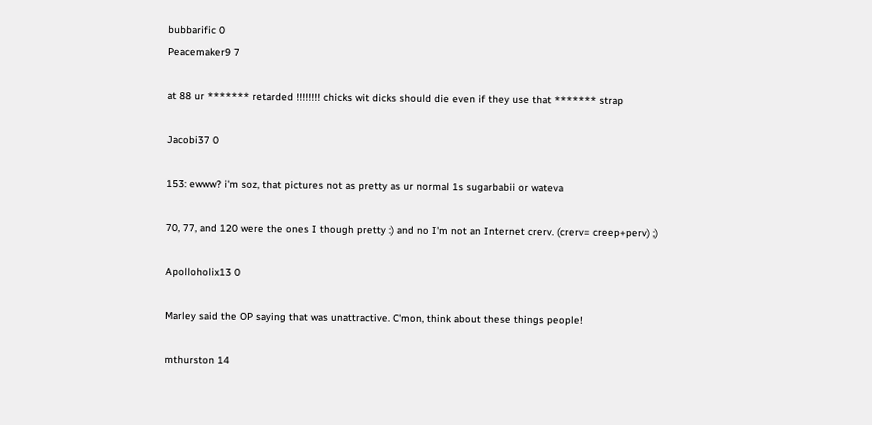bubbarific 0
Peacemaker9 7

at 88 ur ******* retarded !!!!!!!! chicks wit dicks should die even if they use that ******* strap

Jacobi37 0

153: ewww? i'm soz, that pictures not as pretty as ur normal 1s sugarbabii or wateva

70, 77, and 120 were the ones I though pretty :) and no I'm not an Internet crerv. (crerv= creep+perv) ;)

Apolloholix13 0

Marley said the OP saying that was unattractive. C'mon, think about these things people!

mthurston 14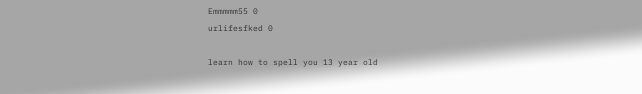Emmmmm55 0
urlifesfked 0

learn how to spell you 13 year old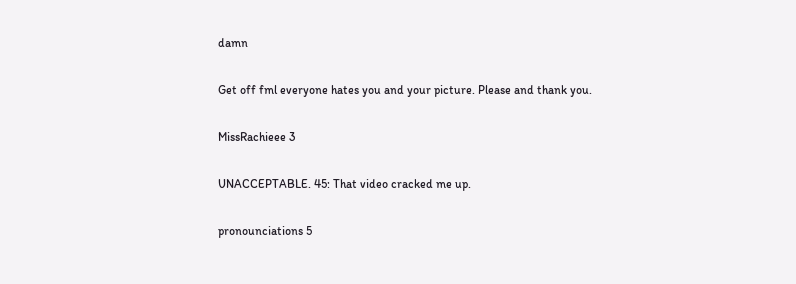damn

Get off fml everyone hates you and your picture. Please and thank you.

MissRachieee 3

UNACCEPTABLE. 45: That video cracked me up.

pronounciations 5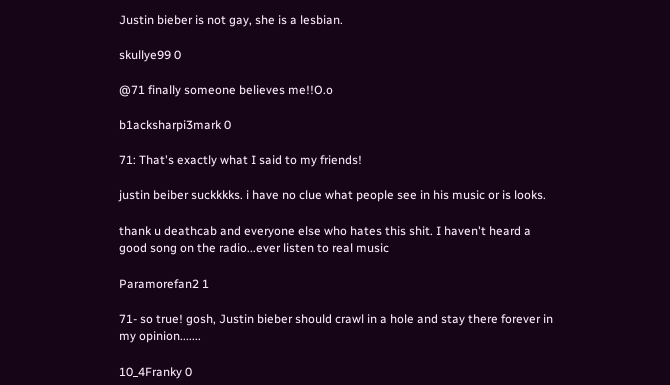Justin bieber is not gay, she is a lesbian.

skullye99 0

@71 finally someone believes me!!O.o

b1acksharpi3mark 0

71: That's exactly what I said to my friends!

justin beiber suckkkks. i have no clue what people see in his music or is looks.

thank u deathcab and everyone else who hates this shit. I haven't heard a good song on the radio...ever listen to real music

Paramorefan2 1

71- so true! gosh, Justin bieber should crawl in a hole and stay there forever in my opinion.......

10_4Franky 0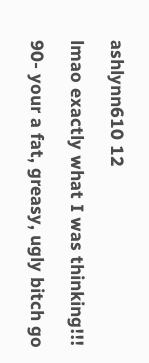ashlynn610 12

lmao exactly what I was thinking!!!

90- your a fat, greasy, ugly bitch go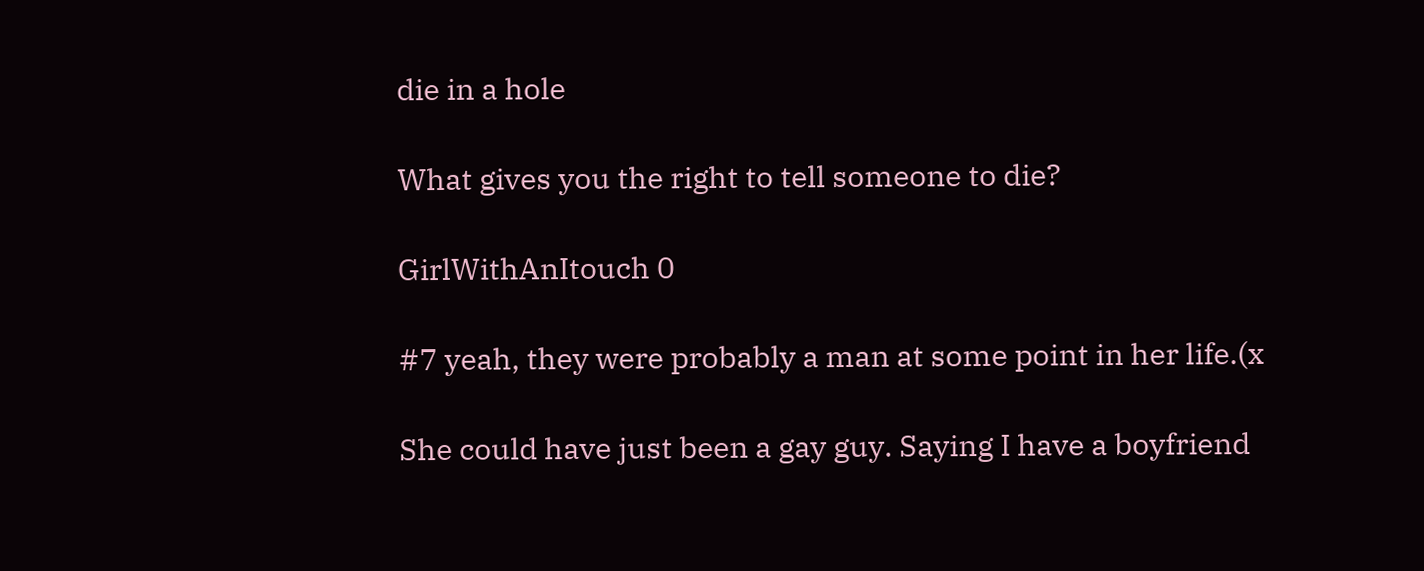die in a hole

What gives you the right to tell someone to die?

GirlWithAnItouch 0

#7 yeah, they were probably a man at some point in her life.(x

She could have just been a gay guy. Saying I have a boyfriend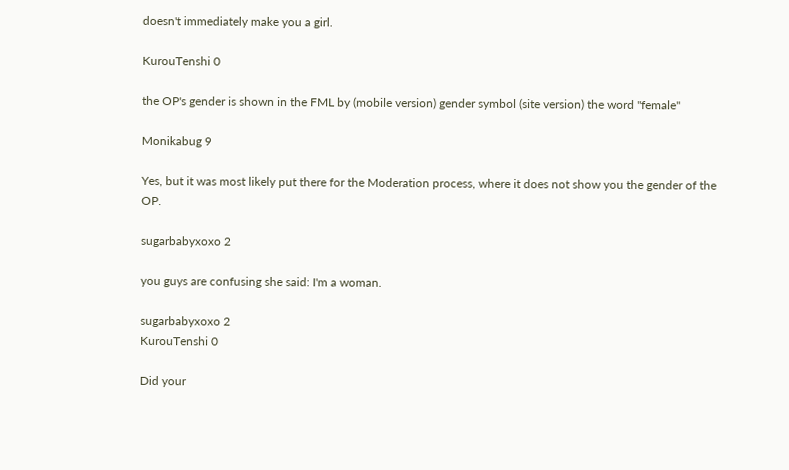doesn't immediately make you a girl.

KurouTenshi 0

the OP's gender is shown in the FML by (mobile version) gender symbol (site version) the word "female"

Monikabug 9

Yes, but it was most likely put there for the Moderation process, where it does not show you the gender of the OP.

sugarbabyxoxo 2

you guys are confusing she said: I'm a woman.

sugarbabyxoxo 2
KurouTenshi 0

Did your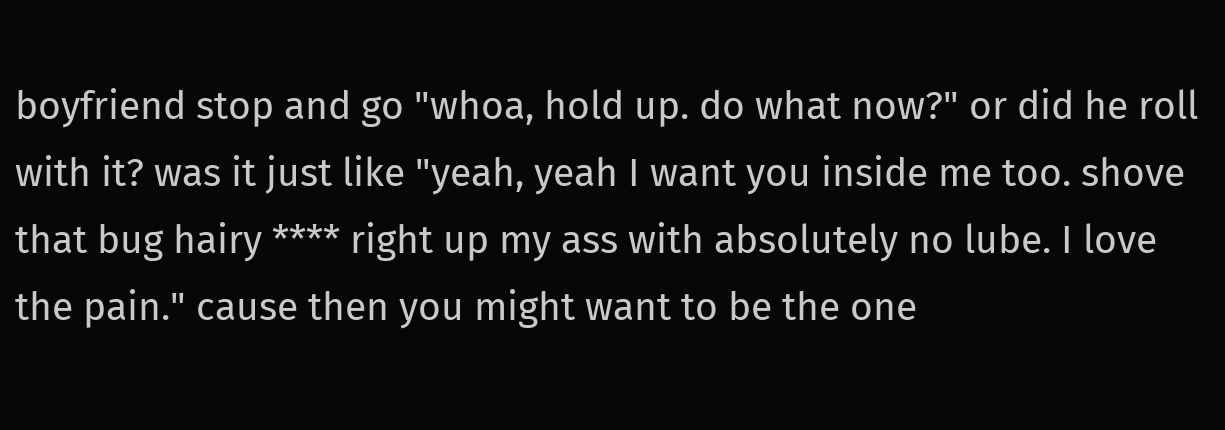boyfriend stop and go "whoa, hold up. do what now?" or did he roll with it? was it just like "yeah, yeah I want you inside me too. shove that bug hairy **** right up my ass with absolutely no lube. I love the pain." cause then you might want to be the one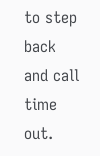to step back and call time out.